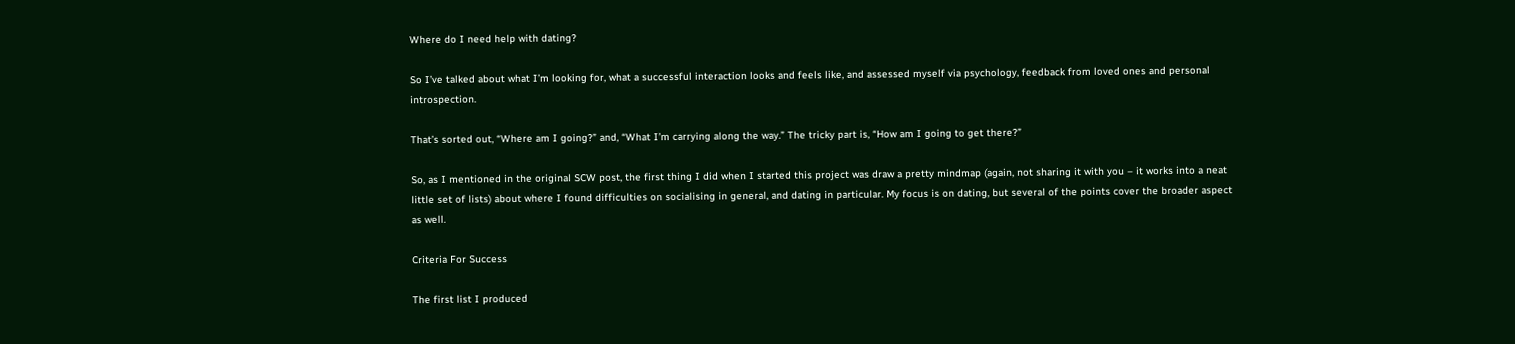Where do I need help with dating?

So I’ve talked about what I’m looking for, what a successful interaction looks and feels like, and assessed myself via psychology, feedback from loved ones and personal introspection.

That’s sorted out, “Where am I going?” and, “What I’m carrying along the way.” The tricky part is, “How am I going to get there?”

So, as I mentioned in the original SCW post, the first thing I did when I started this project was draw a pretty mindmap (again, not sharing it with you – it works into a neat little set of lists) about where I found difficulties on socialising in general, and dating in particular. My focus is on dating, but several of the points cover the broader aspect as well.

Criteria For Success

The first list I produced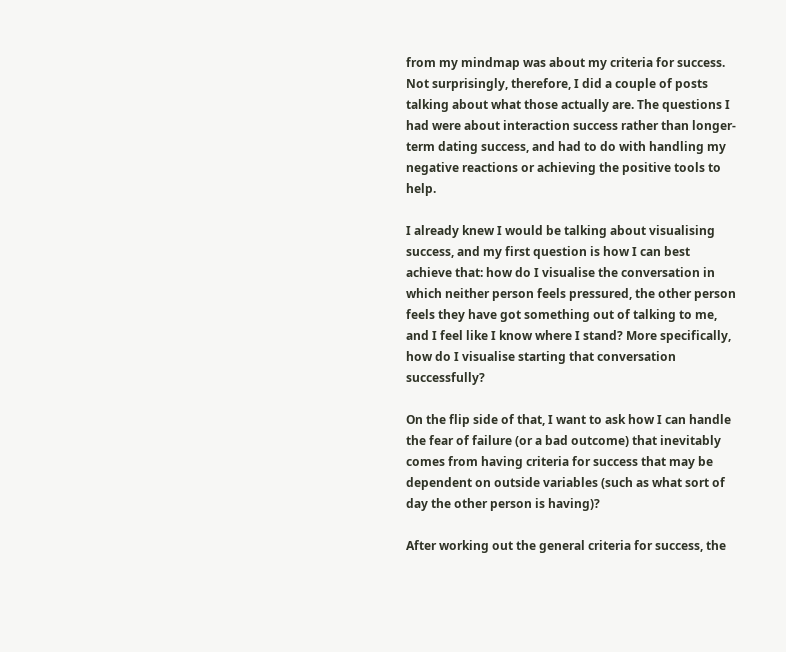from my mindmap was about my criteria for success. Not surprisingly, therefore, I did a couple of posts talking about what those actually are. The questions I had were about interaction success rather than longer-term dating success, and had to do with handling my negative reactions or achieving the positive tools to help.

I already knew I would be talking about visualising success, and my first question is how I can best achieve that: how do I visualise the conversation in which neither person feels pressured, the other person feels they have got something out of talking to me, and I feel like I know where I stand? More specifically, how do I visualise starting that conversation successfully?

On the flip side of that, I want to ask how I can handle the fear of failure (or a bad outcome) that inevitably comes from having criteria for success that may be dependent on outside variables (such as what sort of day the other person is having)?

After working out the general criteria for success, the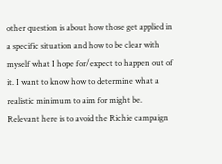other question is about how those get applied in a specific situation and how to be clear with myself what I hope for/expect to happen out of it. I want to know how to determine what a realistic minimum to aim for might be. Relevant here is to avoid the Richie campaign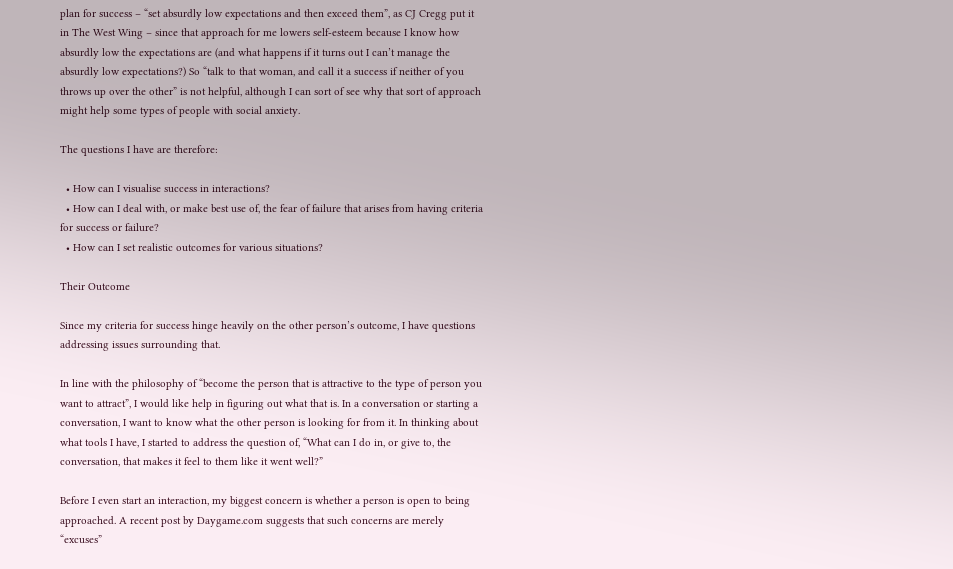plan for success – “set absurdly low expectations and then exceed them”, as CJ Cregg put it in The West Wing – since that approach for me lowers self-esteem because I know how absurdly low the expectations are (and what happens if it turns out I can’t manage the absurdly low expectations?) So “talk to that woman, and call it a success if neither of you throws up over the other” is not helpful, although I can sort of see why that sort of approach might help some types of people with social anxiety.

The questions I have are therefore:

  • How can I visualise success in interactions?
  • How can I deal with, or make best use of, the fear of failure that arises from having criteria for success or failure?
  • How can I set realistic outcomes for various situations?

Their Outcome

Since my criteria for success hinge heavily on the other person’s outcome, I have questions addressing issues surrounding that.

In line with the philosophy of “become the person that is attractive to the type of person you want to attract”, I would like help in figuring out what that is. In a conversation or starting a conversation, I want to know what the other person is looking for from it. In thinking about what tools I have, I started to address the question of, “What can I do in, or give to, the conversation, that makes it feel to them like it went well?”

Before I even start an interaction, my biggest concern is whether a person is open to being approached. A recent post by Daygame.com suggests that such concerns are merely “excuses”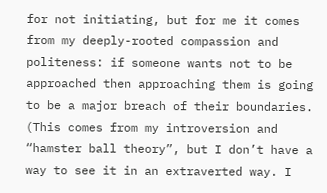for not initiating, but for me it comes from my deeply-rooted compassion and politeness: if someone wants not to be approached then approaching them is going to be a major breach of their boundaries. (This comes from my introversion and “hamster ball theory”, but I don’t have a way to see it in an extraverted way. I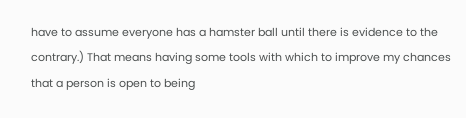have to assume everyone has a hamster ball until there is evidence to the contrary.) That means having some tools with which to improve my chances that a person is open to being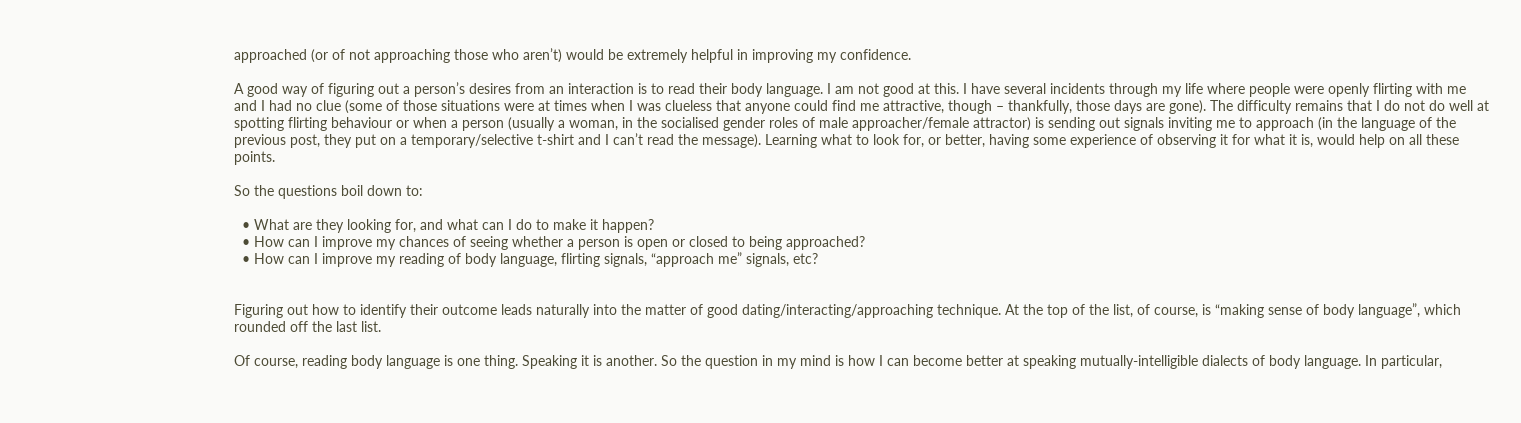approached (or of not approaching those who aren’t) would be extremely helpful in improving my confidence.

A good way of figuring out a person’s desires from an interaction is to read their body language. I am not good at this. I have several incidents through my life where people were openly flirting with me and I had no clue (some of those situations were at times when I was clueless that anyone could find me attractive, though – thankfully, those days are gone). The difficulty remains that I do not do well at spotting flirting behaviour or when a person (usually a woman, in the socialised gender roles of male approacher/female attractor) is sending out signals inviting me to approach (in the language of the previous post, they put on a temporary/selective t-shirt and I can’t read the message). Learning what to look for, or better, having some experience of observing it for what it is, would help on all these points.

So the questions boil down to:

  • What are they looking for, and what can I do to make it happen?
  • How can I improve my chances of seeing whether a person is open or closed to being approached?
  • How can I improve my reading of body language, flirting signals, “approach me” signals, etc?


Figuring out how to identify their outcome leads naturally into the matter of good dating/interacting/approaching technique. At the top of the list, of course, is “making sense of body language”, which rounded off the last list.

Of course, reading body language is one thing. Speaking it is another. So the question in my mind is how I can become better at speaking mutually-intelligible dialects of body language. In particular,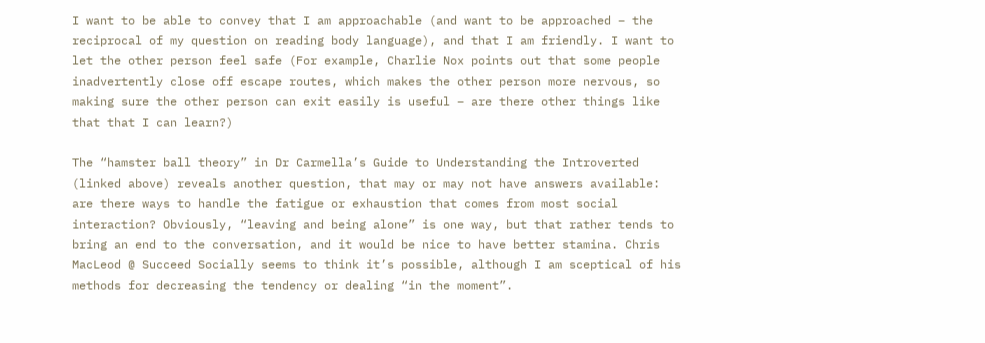I want to be able to convey that I am approachable (and want to be approached – the reciprocal of my question on reading body language), and that I am friendly. I want to let the other person feel safe (For example, Charlie Nox points out that some people inadvertently close off escape routes, which makes the other person more nervous, so making sure the other person can exit easily is useful – are there other things like that that I can learn?)

The “hamster ball theory” in Dr Carmella’s Guide to Understanding the Introverted (linked above) reveals another question, that may or may not have answers available: are there ways to handle the fatigue or exhaustion that comes from most social interaction? Obviously, “leaving and being alone” is one way, but that rather tends to bring an end to the conversation, and it would be nice to have better stamina. Chris MacLeod @ Succeed Socially seems to think it’s possible, although I am sceptical of his methods for decreasing the tendency or dealing “in the moment”.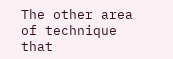The other area of technique that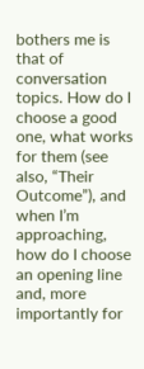bothers me is that of conversation topics. How do I choose a good one, what works for them (see also, “Their Outcome”), and when I’m approaching, how do I choose an opening line and, more importantly for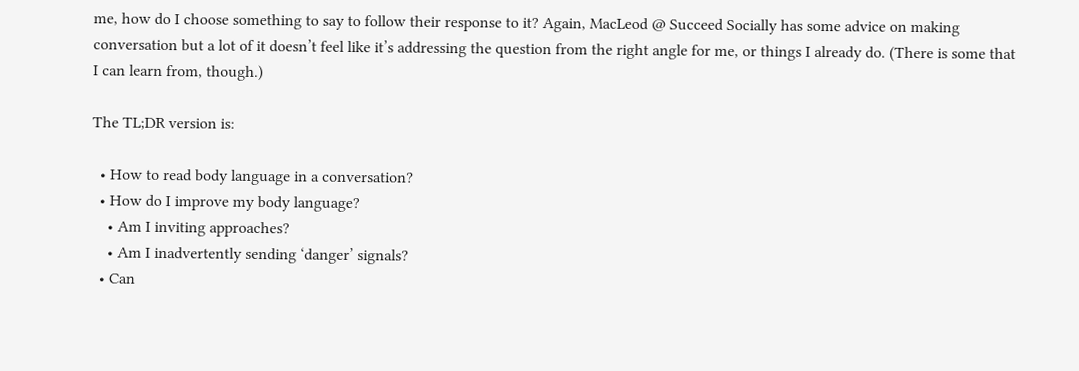me, how do I choose something to say to follow their response to it? Again, MacLeod @ Succeed Socially has some advice on making conversation but a lot of it doesn’t feel like it’s addressing the question from the right angle for me, or things I already do. (There is some that I can learn from, though.)

The TL;DR version is:

  • How to read body language in a conversation?
  • How do I improve my body language?
    • Am I inviting approaches?
    • Am I inadvertently sending ‘danger’ signals?
  • Can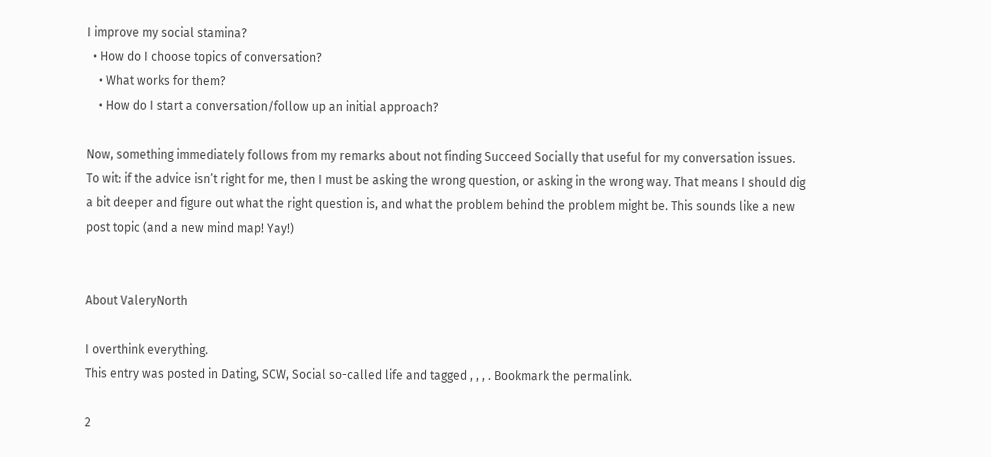I improve my social stamina?
  • How do I choose topics of conversation?
    • What works for them?
    • How do I start a conversation/follow up an initial approach?

Now, something immediately follows from my remarks about not finding Succeed Socially that useful for my conversation issues. To wit: if the advice isn’t right for me, then I must be asking the wrong question, or asking in the wrong way. That means I should dig a bit deeper and figure out what the right question is, and what the problem behind the problem might be. This sounds like a new post topic (and a new mind map! Yay!)


About ValeryNorth

I overthink everything.
This entry was posted in Dating, SCW, Social so-called life and tagged , , , . Bookmark the permalink.

2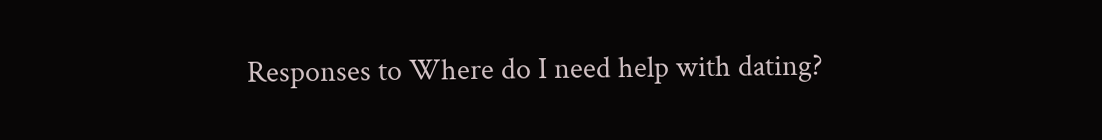Responses to Where do I need help with dating?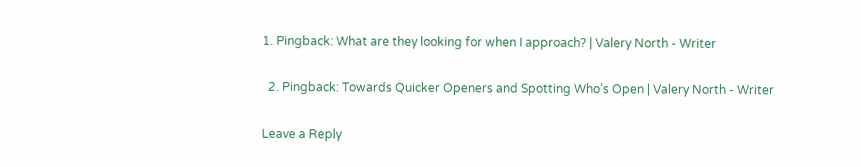1. Pingback: What are they looking for when I approach? | Valery North - Writer

  2. Pingback: Towards Quicker Openers and Spotting Who’s Open | Valery North - Writer

Leave a Reply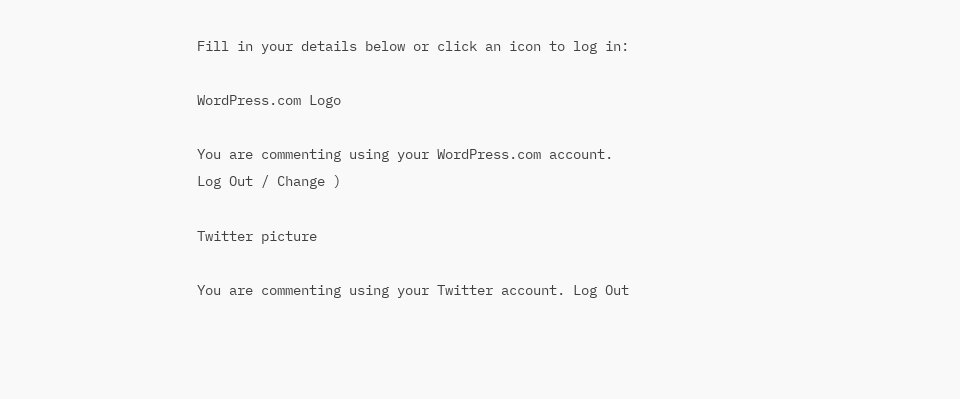Fill in your details below or click an icon to log in:

WordPress.com Logo

You are commenting using your WordPress.com account. Log Out / Change )

Twitter picture

You are commenting using your Twitter account. Log Out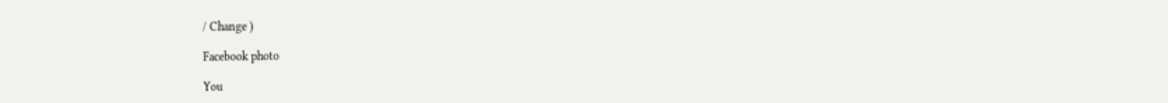/ Change )

Facebook photo

You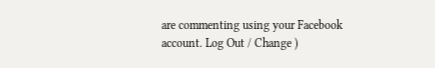are commenting using your Facebook account. Log Out / Change )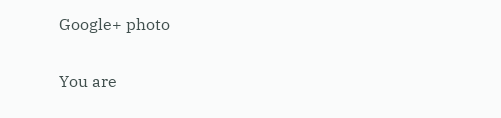Google+ photo

You are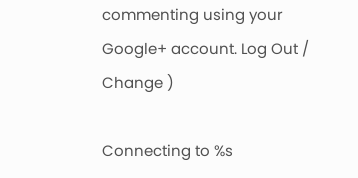commenting using your Google+ account. Log Out / Change )

Connecting to %s